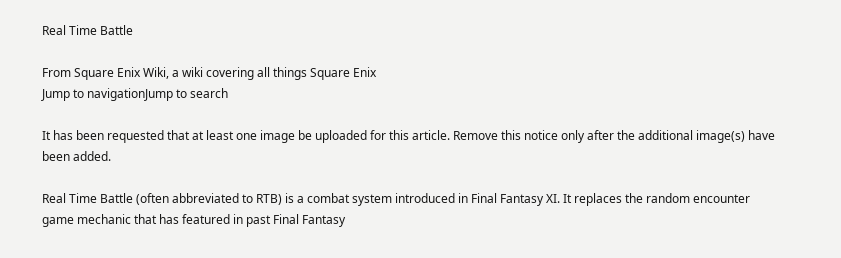Real Time Battle

From Square Enix Wiki, a wiki covering all things Square Enix
Jump to navigationJump to search

It has been requested that at least one image be uploaded for this article. Remove this notice only after the additional image(s) have been added.

Real Time Battle (often abbreviated to RTB) is a combat system introduced in Final Fantasy XI. It replaces the random encounter game mechanic that has featured in past Final Fantasy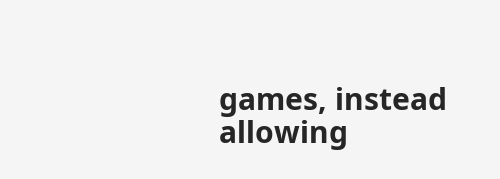games, instead allowing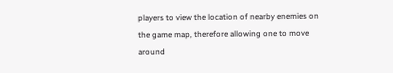players to view the location of nearby enemies on the game map, therefore allowing one to move around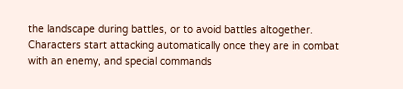the landscape during battles, or to avoid battles altogether. Characters start attacking automatically once they are in combat with an enemy, and special commands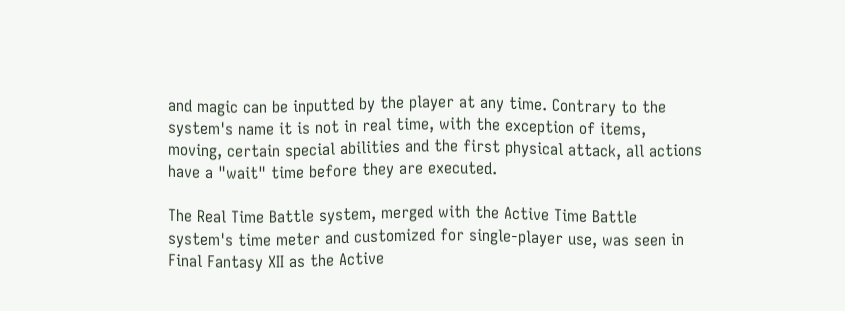and magic can be inputted by the player at any time. Contrary to the system's name it is not in real time, with the exception of items, moving, certain special abilities and the first physical attack, all actions have a "wait" time before they are executed.

The Real Time Battle system, merged with the Active Time Battle system's time meter and customized for single-player use, was seen in Final Fantasy XII as the Active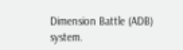Dimension Battle (ADB) system.